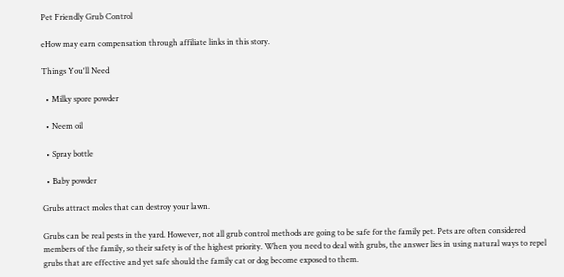Pet Friendly Grub Control

eHow may earn compensation through affiliate links in this story.

Things You'll Need

  • Milky spore powder

  • Neem oil

  • Spray bottle

  • Baby powder

Grubs attract moles that can destroy your lawn.

Grubs can be real pests in the yard. However, not all grub control methods are going to be safe for the family pet. Pets are often considered members of the family, so their safety is of the highest priority. When you need to deal with grubs, the answer lies in using natural ways to repel grubs that are effective and yet safe should the family cat or dog become exposed to them.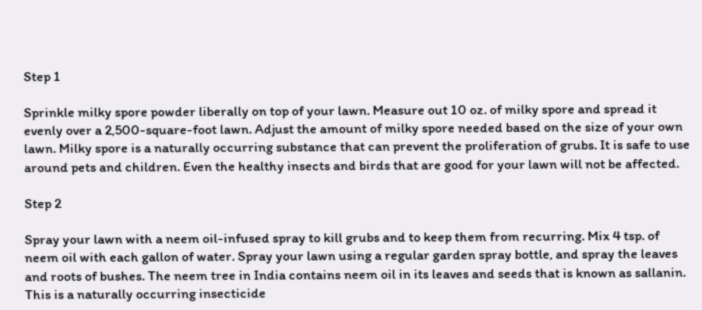Step 1

Sprinkle milky spore powder liberally on top of your lawn. Measure out 10 oz. of milky spore and spread it evenly over a 2,500-square-foot lawn. Adjust the amount of milky spore needed based on the size of your own lawn. Milky spore is a naturally occurring substance that can prevent the proliferation of grubs. It is safe to use around pets and children. Even the healthy insects and birds that are good for your lawn will not be affected.

Step 2

Spray your lawn with a neem oil-infused spray to kill grubs and to keep them from recurring. Mix 4 tsp. of neem oil with each gallon of water. Spray your lawn using a regular garden spray bottle, and spray the leaves and roots of bushes. The neem tree in India contains neem oil in its leaves and seeds that is known as sallanin. This is a naturally occurring insecticide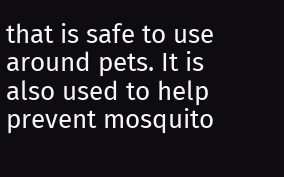that is safe to use around pets. It is also used to help prevent mosquito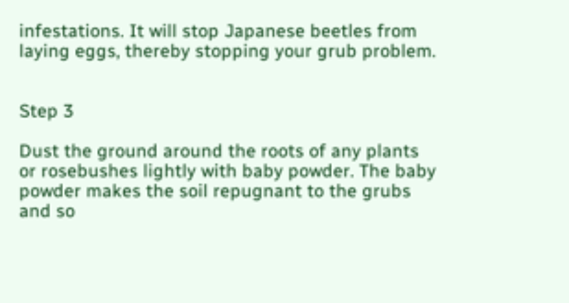infestations. It will stop Japanese beetles from laying eggs, thereby stopping your grub problem.


Step 3

Dust the ground around the roots of any plants or rosebushes lightly with baby powder. The baby powder makes the soil repugnant to the grubs and so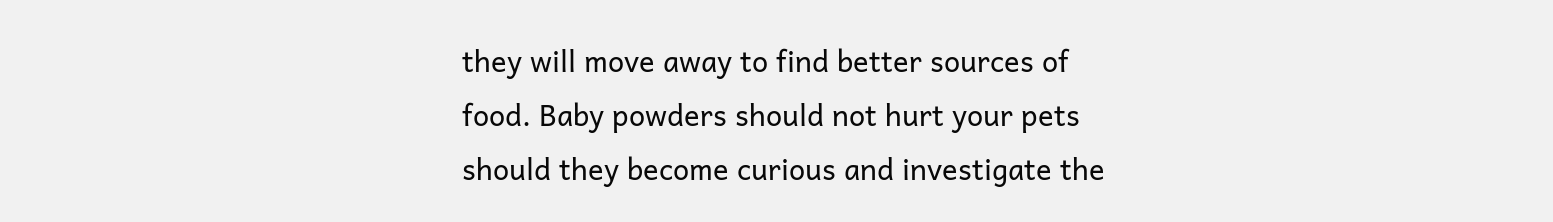they will move away to find better sources of food. Baby powders should not hurt your pets should they become curious and investigate the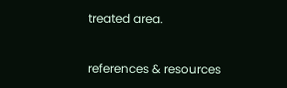treated area.


references & resources